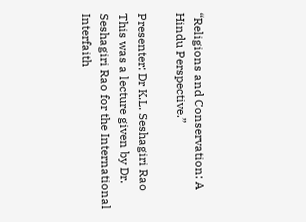“Religions and Conservation: A Hindu Perspective.”

Presenter: Dr K.L. Seshagiri Rao
This was a lecture given by Dr. Seshagiri Rao for the International Interfaith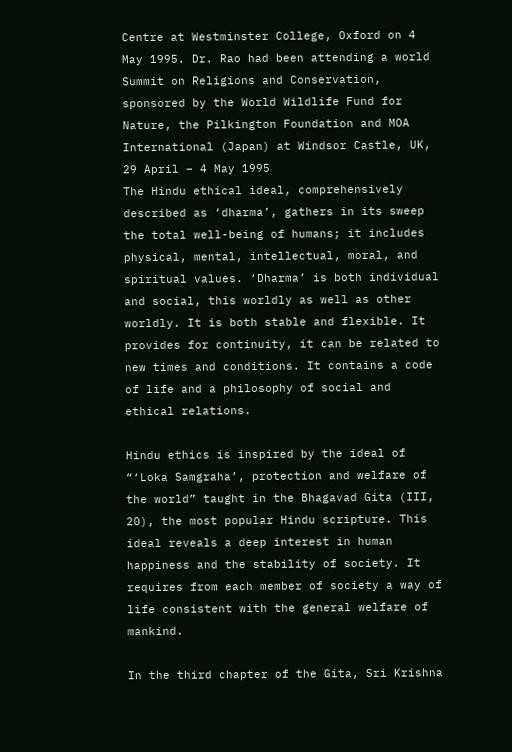Centre at Westminster College, Oxford on 4 May 1995. Dr. Rao had been attending a world Summit on Religions and Conservation, sponsored by the World Wildlife Fund for Nature, the Pilkington Foundation and MOA International (Japan) at Windsor Castle, UK, 29 April – 4 May 1995
The Hindu ethical ideal, comprehensively described as ‘dharma’, gathers in its sweep the total well-being of humans; it includes physical, mental, intellectual, moral, and spiritual values. ‘Dharma’ is both individual and social, this worldly as well as other worldly. It is both stable and flexible. It provides for continuity, it can be related to new times and conditions. It contains a code of life and a philosophy of social and ethical relations.

Hindu ethics is inspired by the ideal of “‘Loka Samgraha’, protection and welfare of the world” taught in the Bhagavad Gita (III, 20), the most popular Hindu scripture. This ideal reveals a deep interest in human happiness and the stability of society. It requires from each member of society a way of life consistent with the general welfare of mankind.

In the third chapter of the Gita, Sri Krishna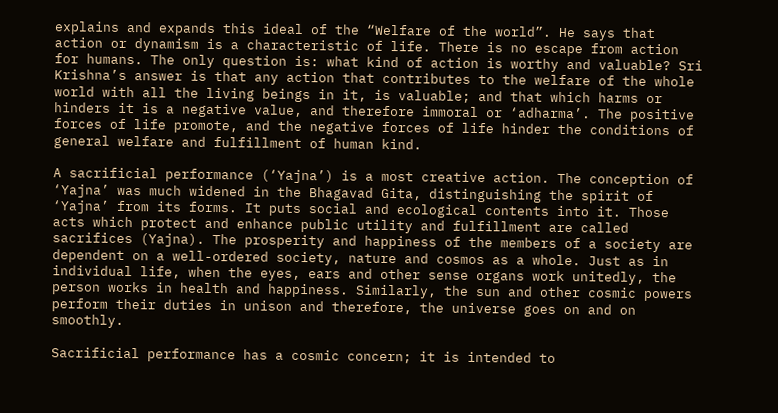explains and expands this ideal of the “Welfare of the world”. He says that action or dynamism is a characteristic of life. There is no escape from action for humans. The only question is: what kind of action is worthy and valuable? Sri Krishna’s answer is that any action that contributes to the welfare of the whole world with all the living beings in it, is valuable; and that which harms or hinders it is a negative value, and therefore immoral or ‘adharma’. The positive forces of life promote, and the negative forces of life hinder the conditions of general welfare and fulfillment of human kind.

A sacrificial performance (‘Yajna’) is a most creative action. The conception of ‘Yajna’ was much widened in the Bhagavad Gita, distinguishing the spirit of ‘Yajna’ from its forms. It puts social and ecological contents into it. Those acts which protect and enhance public utility and fulfillment are called sacrifices (Yajna). The prosperity and happiness of the members of a society are dependent on a well-ordered society, nature and cosmos as a whole. Just as in individual life, when the eyes, ears and other sense organs work unitedly, the person works in health and happiness. Similarly, the sun and other cosmic powers perform their duties in unison and therefore, the universe goes on and on smoothly.

Sacrificial performance has a cosmic concern; it is intended to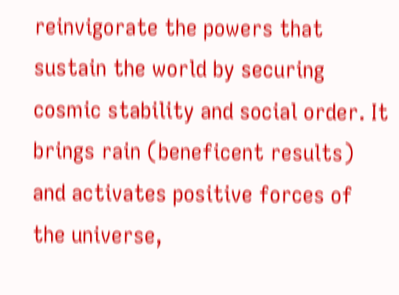reinvigorate the powers that sustain the world by securing cosmic stability and social order. It brings rain (beneficent results) and activates positive forces of the universe,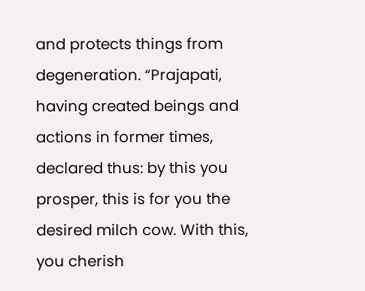and protects things from degeneration. “Prajapati, having created beings and actions in former times, declared thus: by this you prosper, this is for you the desired milch cow. With this, you cherish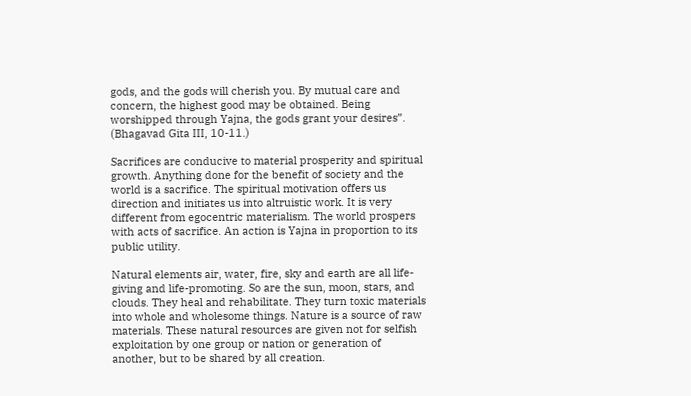gods, and the gods will cherish you. By mutual care and concern, the highest good may be obtained. Being worshipped through Yajna, the gods grant your desires”. (Bhagavad Gita III, 10-11.)

Sacrifices are conducive to material prosperity and spiritual growth. Anything done for the benefit of society and the world is a sacrifice. The spiritual motivation offers us direction and initiates us into altruistic work. It is very different from egocentric materialism. The world prospers with acts of sacrifice. An action is Yajna in proportion to its public utility.

Natural elements air, water, fire, sky and earth are all life-giving and life-promoting. So are the sun, moon, stars, and clouds. They heal and rehabilitate. They turn toxic materials into whole and wholesome things. Nature is a source of raw materials. These natural resources are given not for selfish exploitation by one group or nation or generation of another, but to be shared by all creation.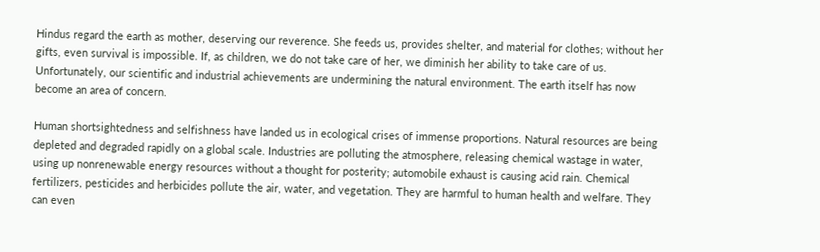Hindus regard the earth as mother, deserving our reverence. She feeds us, provides shelter, and material for clothes; without her gifts, even survival is impossible. If, as children, we do not take care of her, we diminish her ability to take care of us. Unfortunately, our scientific and industrial achievements are undermining the natural environment. The earth itself has now become an area of concern.

Human shortsightedness and selfishness have landed us in ecological crises of immense proportions. Natural resources are being depleted and degraded rapidly on a global scale. Industries are polluting the atmosphere, releasing chemical wastage in water, using up nonrenewable energy resources without a thought for posterity; automobile exhaust is causing acid rain. Chemical fertilizers, pesticides and herbicides pollute the air, water, and vegetation. They are harmful to human health and welfare. They can even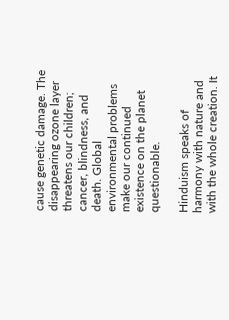cause genetic damage. The disappearing ozone layer threatens our children; cancer, blindness, and death. Global environmental problems make our continued existence on the planet questionable.

Hinduism speaks of harmony with nature and with the whole creation. It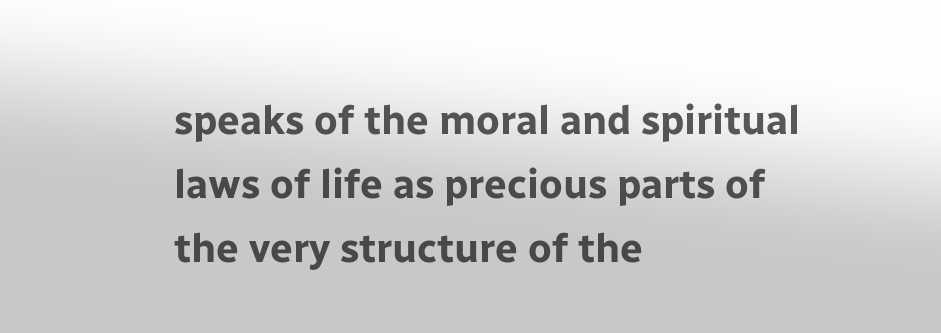speaks of the moral and spiritual laws of life as precious parts of the very structure of the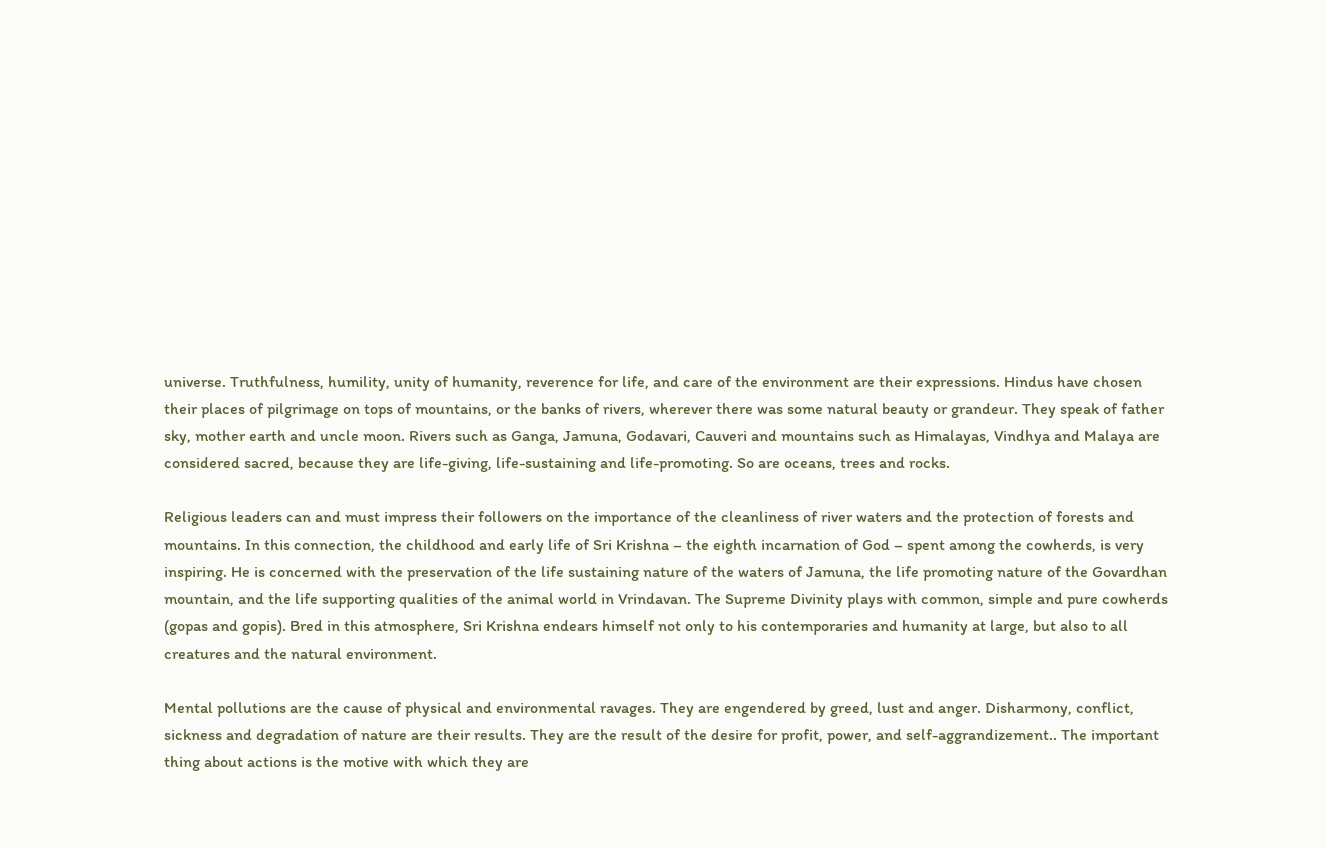universe. Truthfulness, humility, unity of humanity, reverence for life, and care of the environment are their expressions. Hindus have chosen their places of pilgrimage on tops of mountains, or the banks of rivers, wherever there was some natural beauty or grandeur. They speak of father sky, mother earth and uncle moon. Rivers such as Ganga, Jamuna, Godavari, Cauveri and mountains such as Himalayas, Vindhya and Malaya are considered sacred, because they are life-giving, life-sustaining and life-promoting. So are oceans, trees and rocks.

Religious leaders can and must impress their followers on the importance of the cleanliness of river waters and the protection of forests and mountains. In this connection, the childhood and early life of Sri Krishna – the eighth incarnation of God – spent among the cowherds, is very inspiring. He is concerned with the preservation of the life sustaining nature of the waters of Jamuna, the life promoting nature of the Govardhan mountain, and the life supporting qualities of the animal world in Vrindavan. The Supreme Divinity plays with common, simple and pure cowherds (gopas and gopis). Bred in this atmosphere, Sri Krishna endears himself not only to his contemporaries and humanity at large, but also to all creatures and the natural environment.

Mental pollutions are the cause of physical and environmental ravages. They are engendered by greed, lust and anger. Disharmony, conflict, sickness and degradation of nature are their results. They are the result of the desire for profit, power, and self-aggrandizement.. The important thing about actions is the motive with which they are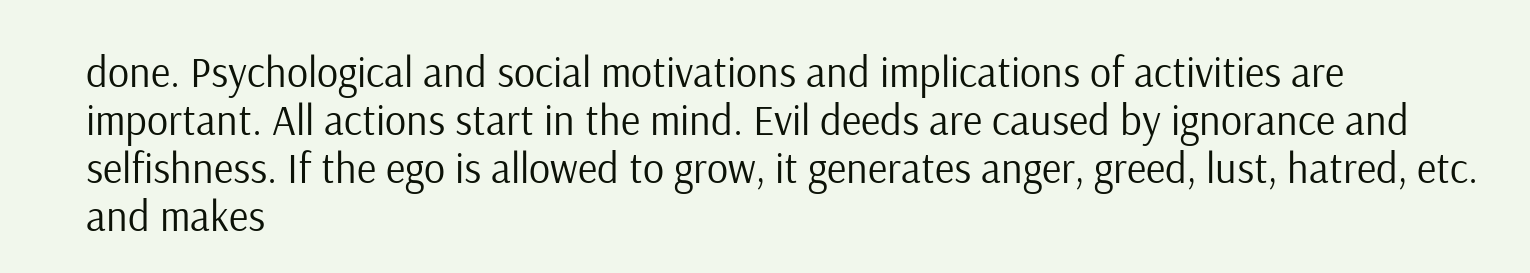done. Psychological and social motivations and implications of activities are important. All actions start in the mind. Evil deeds are caused by ignorance and selfishness. If the ego is allowed to grow, it generates anger, greed, lust, hatred, etc. and makes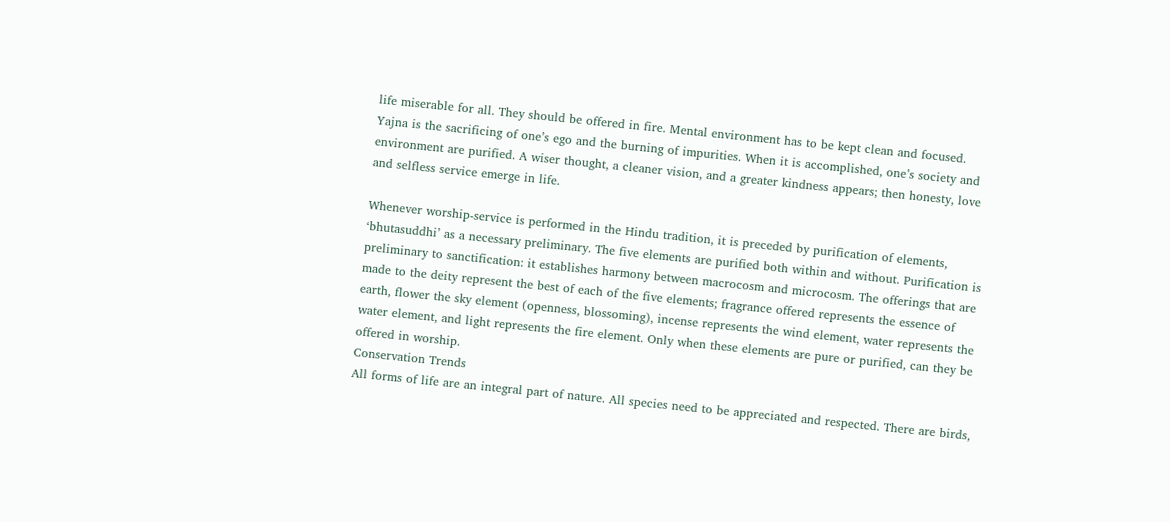life miserable for all. They should be offered in fire. Mental environment has to be kept clean and focused. Yajna is the sacrificing of one’s ego and the burning of impurities. When it is accomplished, one’s society and environment are purified. A wiser thought, a cleaner vision, and a greater kindness appears; then honesty, love and selfless service emerge in life.

Whenever worship-service is performed in the Hindu tradition, it is preceded by purification of elements, ‘bhutasuddhi’ as a necessary preliminary. The five elements are purified both within and without. Purification is preliminary to sanctification: it establishes harmony between macrocosm and microcosm. The offerings that are made to the deity represent the best of each of the five elements; fragrance offered represents the essence of earth, flower the sky element (openness, blossoming), incense represents the wind element, water represents the water element, and light represents the fire element. Only when these elements are pure or purified, can they be offered in worship.
Conservation Trends
All forms of life are an integral part of nature. All species need to be appreciated and respected. There are birds,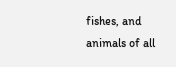fishes, and animals of all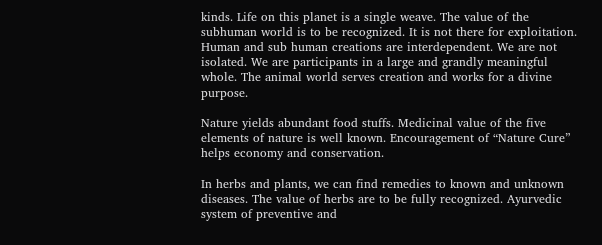kinds. Life on this planet is a single weave. The value of the subhuman world is to be recognized. It is not there for exploitation. Human and sub human creations are interdependent. We are not isolated. We are participants in a large and grandly meaningful whole. The animal world serves creation and works for a divine purpose.

Nature yields abundant food stuffs. Medicinal value of the five elements of nature is well known. Encouragement of “Nature Cure” helps economy and conservation.

In herbs and plants, we can find remedies to known and unknown diseases. The value of herbs are to be fully recognized. Ayurvedic system of preventive and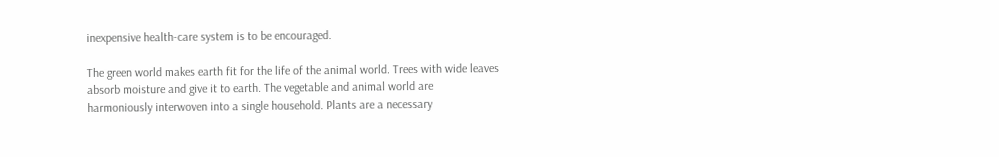inexpensive health-care system is to be encouraged.

The green world makes earth fit for the life of the animal world. Trees with wide leaves absorb moisture and give it to earth. The vegetable and animal world are harmoniously interwoven into a single household. Plants are a necessary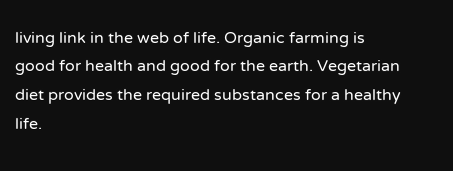living link in the web of life. Organic farming is good for health and good for the earth. Vegetarian diet provides the required substances for a healthy life.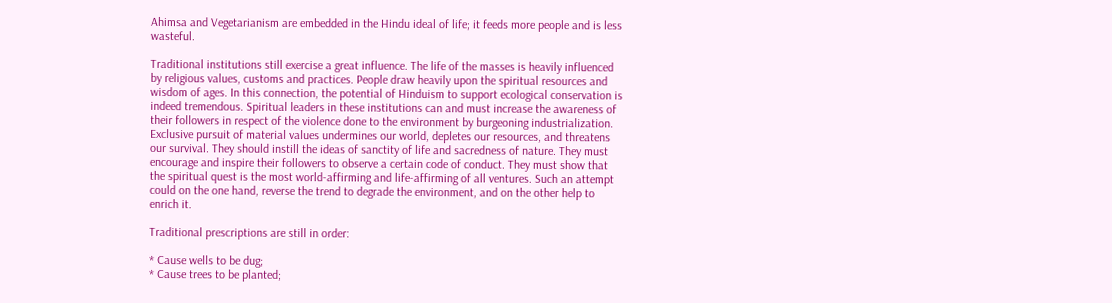Ahimsa and Vegetarianism are embedded in the Hindu ideal of life; it feeds more people and is less wasteful.

Traditional institutions still exercise a great influence. The life of the masses is heavily influenced by religious values, customs and practices. People draw heavily upon the spiritual resources and wisdom of ages. In this connection, the potential of Hinduism to support ecological conservation is indeed tremendous. Spiritual leaders in these institutions can and must increase the awareness of their followers in respect of the violence done to the environment by burgeoning industrialization. Exclusive pursuit of material values undermines our world, depletes our resources, and threatens our survival. They should instill the ideas of sanctity of life and sacredness of nature. They must encourage and inspire their followers to observe a certain code of conduct. They must show that the spiritual quest is the most world-affirming and life-affirming of all ventures. Such an attempt could on the one hand, reverse the trend to degrade the environment, and on the other help to enrich it.

Traditional prescriptions are still in order:

* Cause wells to be dug;
* Cause trees to be planted;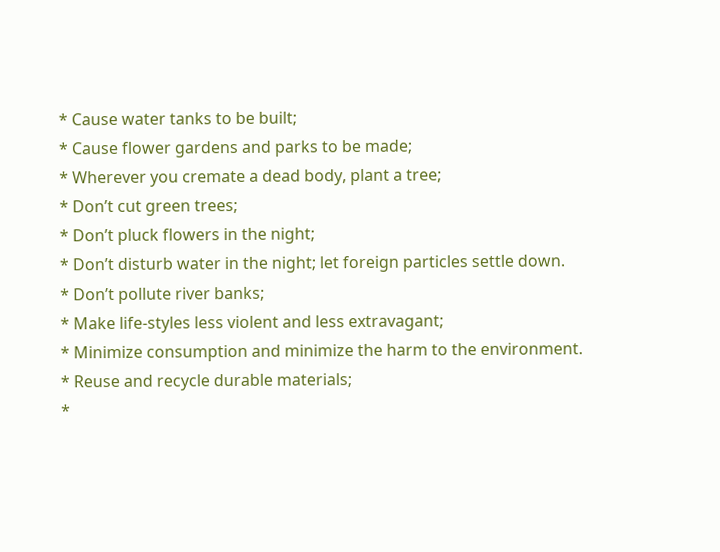* Cause water tanks to be built;
* Cause flower gardens and parks to be made;
* Wherever you cremate a dead body, plant a tree;
* Don’t cut green trees;
* Don’t pluck flowers in the night;
* Don’t disturb water in the night; let foreign particles settle down.
* Don’t pollute river banks;
* Make life-styles less violent and less extravagant;
* Minimize consumption and minimize the harm to the environment.
* Reuse and recycle durable materials;
*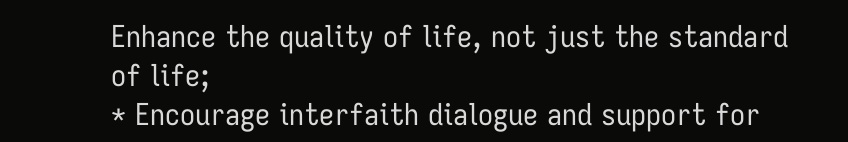Enhance the quality of life, not just the standard of life;
* Encourage interfaith dialogue and support for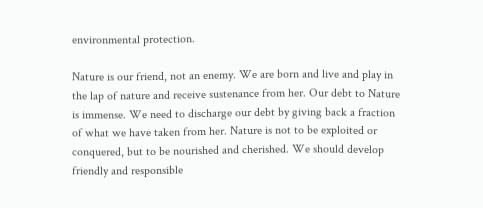environmental protection.

Nature is our friend, not an enemy. We are born and live and play in the lap of nature and receive sustenance from her. Our debt to Nature is immense. We need to discharge our debt by giving back a fraction of what we have taken from her. Nature is not to be exploited or conquered, but to be nourished and cherished. We should develop friendly and responsible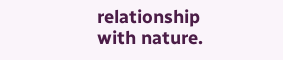relationship with nature.